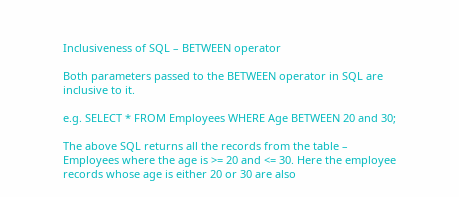Inclusiveness of SQL – BETWEEN operator

Both parameters passed to the BETWEEN operator in SQL are inclusive to it.

e.g. SELECT * FROM Employees WHERE Age BETWEEN 20 and 30;

The above SQL returns all the records from the table – Employees where the age is >= 20 and <= 30. Here the employee records whose age is either 20 or 30 are also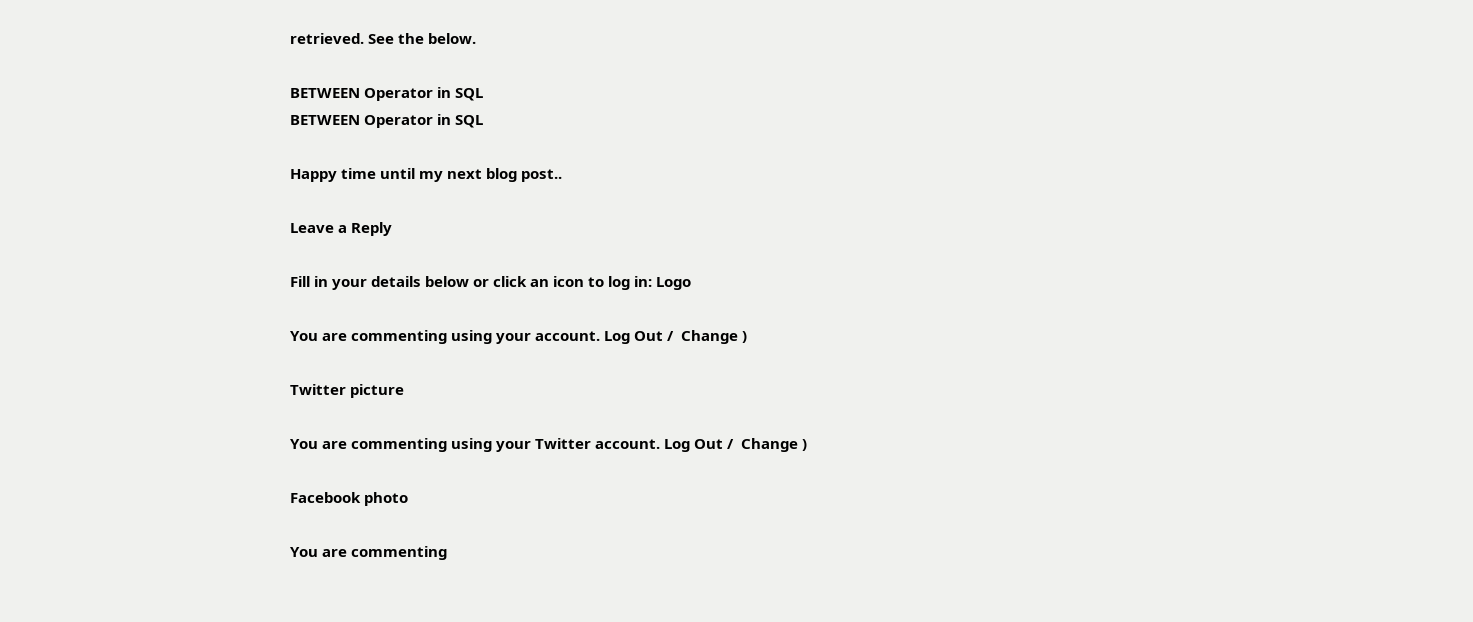retrieved. See the below.

BETWEEN Operator in SQL
BETWEEN Operator in SQL

Happy time until my next blog post..

Leave a Reply

Fill in your details below or click an icon to log in: Logo

You are commenting using your account. Log Out /  Change )

Twitter picture

You are commenting using your Twitter account. Log Out /  Change )

Facebook photo

You are commenting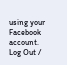using your Facebook account. Log Out /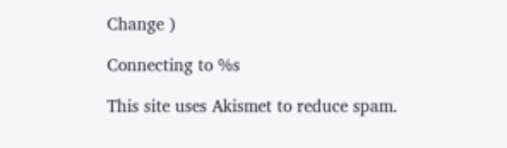Change )

Connecting to %s

This site uses Akismet to reduce spam.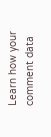Learn how your comment data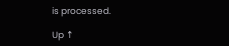is processed.

Up ↑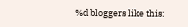%d bloggers like this: